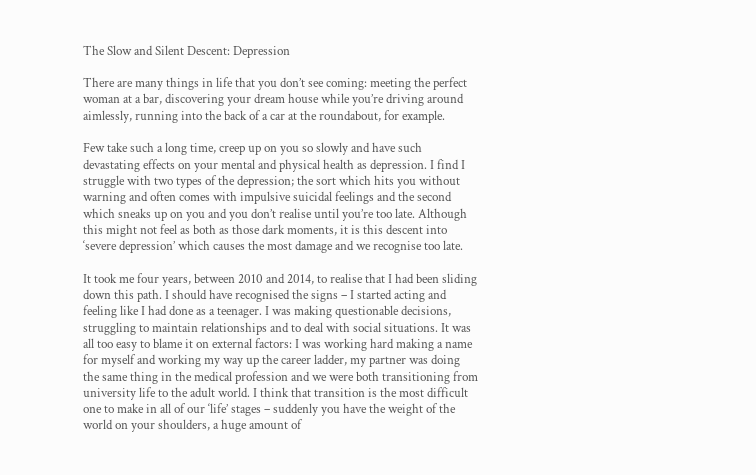The Slow and Silent Descent: Depression

There are many things in life that you don’t see coming: meeting the perfect woman at a bar, discovering your dream house while you’re driving around aimlessly, running into the back of a car at the roundabout, for example.

Few take such a long time, creep up on you so slowly and have such devastating effects on your mental and physical health as depression. I find I struggle with two types of the depression; the sort which hits you without warning and often comes with impulsive suicidal feelings and the second which sneaks up on you and you don’t realise until you’re too late. Although this might not feel as both as those dark moments, it is this descent into ‘severe depression’ which causes the most damage and we recognise too late.

It took me four years, between 2010 and 2014, to realise that I had been sliding down this path. I should have recognised the signs – I started acting and feeling like I had done as a teenager. I was making questionable decisions, struggling to maintain relationships and to deal with social situations. It was all too easy to blame it on external factors: I was working hard making a name for myself and working my way up the career ladder, my partner was doing the same thing in the medical profession and we were both transitioning from university life to the adult world. I think that transition is the most difficult one to make in all of our ‘life’ stages – suddenly you have the weight of the world on your shoulders, a huge amount of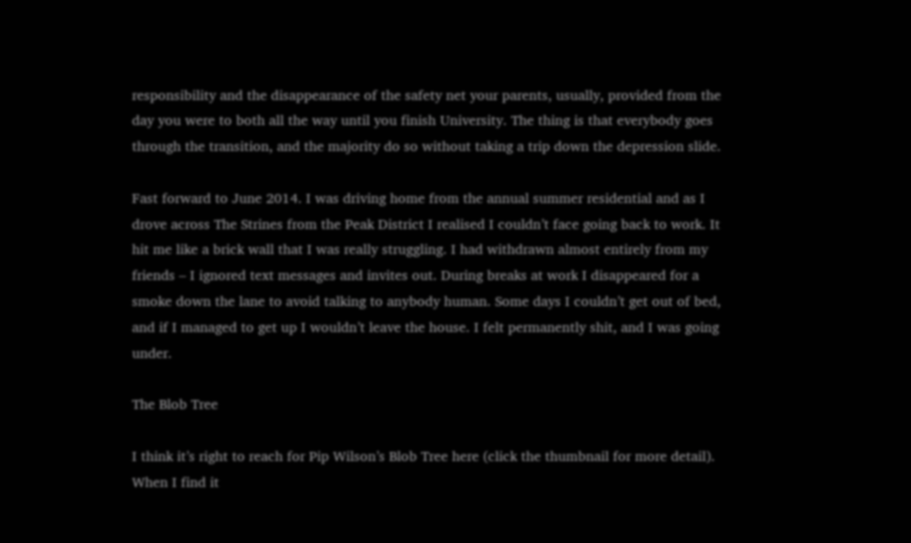responsibility and the disappearance of the safety net your parents, usually, provided from the day you were to both all the way until you finish University. The thing is that everybody goes through the transition, and the majority do so without taking a trip down the depression slide.

Fast forward to June 2014. I was driving home from the annual summer residential and as I drove across The Strines from the Peak District I realised I couldn’t face going back to work. It hit me like a brick wall that I was really struggling. I had withdrawn almost entirely from my friends – I ignored text messages and invites out. During breaks at work I disappeared for a smoke down the lane to avoid talking to anybody human. Some days I couldn’t get out of bed, and if I managed to get up I wouldn’t leave the house. I felt permanently shit, and I was going under.

The Blob Tree

I think it’s right to reach for Pip Wilson’s Blob Tree here (click the thumbnail for more detail). When I find it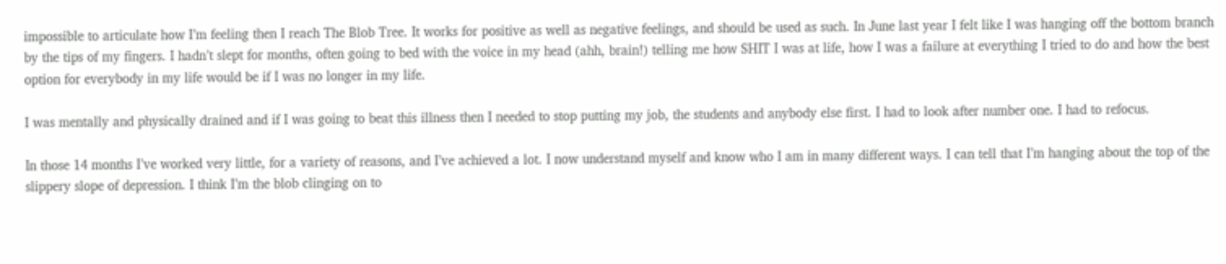impossible to articulate how I’m feeling then I reach The Blob Tree. It works for positive as well as negative feelings, and should be used as such. In June last year I felt like I was hanging off the bottom branch by the tips of my fingers. I hadn’t slept for months, often going to bed with the voice in my head (ahh, brain!) telling me how SHIT I was at life, how I was a failure at everything I tried to do and how the best option for everybody in my life would be if I was no longer in my life.

I was mentally and physically drained and if I was going to beat this illness then I needed to stop putting my job, the students and anybody else first. I had to look after number one. I had to refocus.

In those 14 months I’ve worked very little, for a variety of reasons, and I’ve achieved a lot. I now understand myself and know who I am in many different ways. I can tell that I’m hanging about the top of the slippery slope of depression. I think I’m the blob clinging on to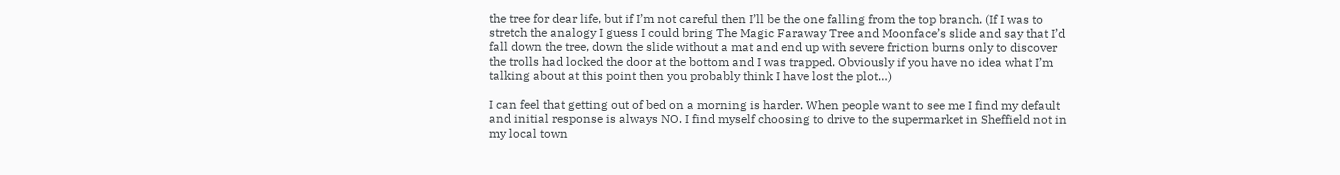the tree for dear life, but if I’m not careful then I’ll be the one falling from the top branch. (If I was to stretch the analogy I guess I could bring The Magic Faraway Tree and Moonface’s slide and say that I’d fall down the tree, down the slide without a mat and end up with severe friction burns only to discover the trolls had locked the door at the bottom and I was trapped. Obviously if you have no idea what I’m talking about at this point then you probably think I have lost the plot…)

I can feel that getting out of bed on a morning is harder. When people want to see me I find my default and initial response is always NO. I find myself choosing to drive to the supermarket in Sheffield not in my local town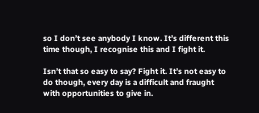so I don’t see anybody I know. It’s different this time though, I recognise this and I fight it.

Isn’t that so easy to say? Fight it. It’s not easy to do though, every day is a difficult and fraught with opportunities to give in.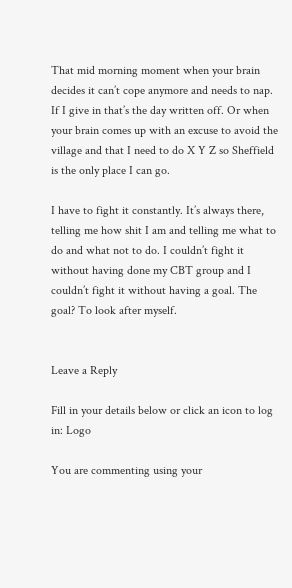That mid morning moment when your brain decides it can’t cope anymore and needs to nap. If I give in that’s the day written off. Or when your brain comes up with an excuse to avoid the village and that I need to do X Y Z so Sheffield is the only place I can go.

I have to fight it constantly. It’s always there, telling me how shit I am and telling me what to do and what not to do. I couldn’t fight it without having done my CBT group and I couldn’t fight it without having a goal. The goal? To look after myself.


Leave a Reply

Fill in your details below or click an icon to log in: Logo

You are commenting using your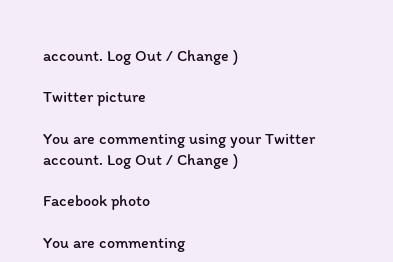account. Log Out / Change )

Twitter picture

You are commenting using your Twitter account. Log Out / Change )

Facebook photo

You are commenting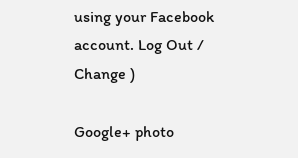using your Facebook account. Log Out / Change )

Google+ photo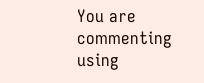You are commenting using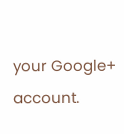your Google+ account.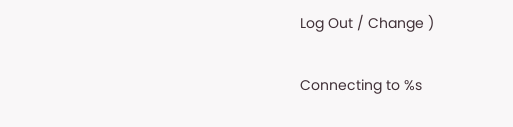Log Out / Change )

Connecting to %s